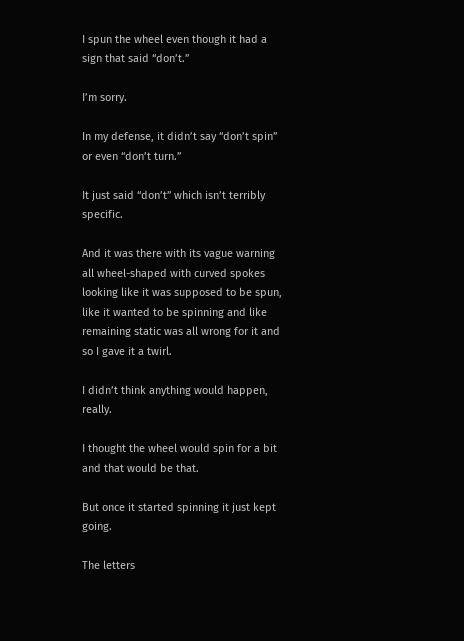I spun the wheel even though it had a sign that said “don’t.”

I’m sorry.

In my defense, it didn’t say “don’t spin” or even “don’t turn.”

It just said “don’t” which isn’t terribly specific.

And it was there with its vague warning all wheel-shaped with curved spokes looking like it was supposed to be spun, like it wanted to be spinning and like remaining static was all wrong for it and so I gave it a twirl.

I didn’t think anything would happen, really.

I thought the wheel would spin for a bit and that would be that.

But once it started spinning it just kept going.

The letters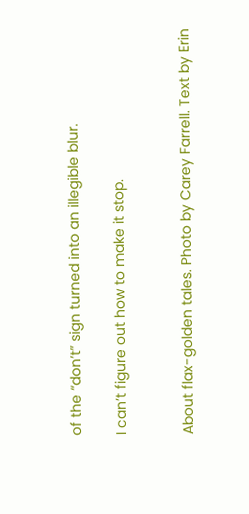of the “don’t” sign turned into an illegible blur.

I can’t figure out how to make it stop.


About flax-golden tales. Photo by Carey Farrell. Text by Erin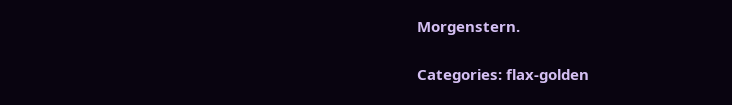Morgenstern.

Categories: flax-golden